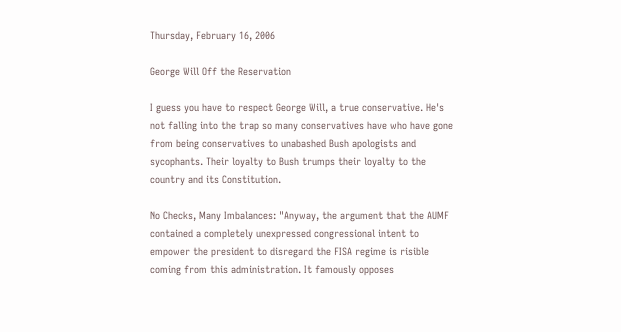Thursday, February 16, 2006

George Will Off the Reservation

I guess you have to respect George Will, a true conservative. He's not falling into the trap so many conservatives have who have gone from being conservatives to unabashed Bush apologists and sycophants. Their loyalty to Bush trumps their loyalty to the country and its Constitution.

No Checks, Many Imbalances: "Anyway, the argument that the AUMF contained a completely unexpressed congressional intent to empower the president to disregard the FISA regime is risible coming from this administration. It famously opposes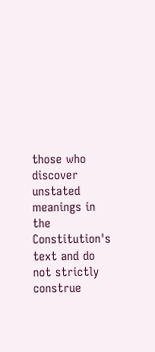those who discover unstated meanings in the Constitution's text and do not strictly construe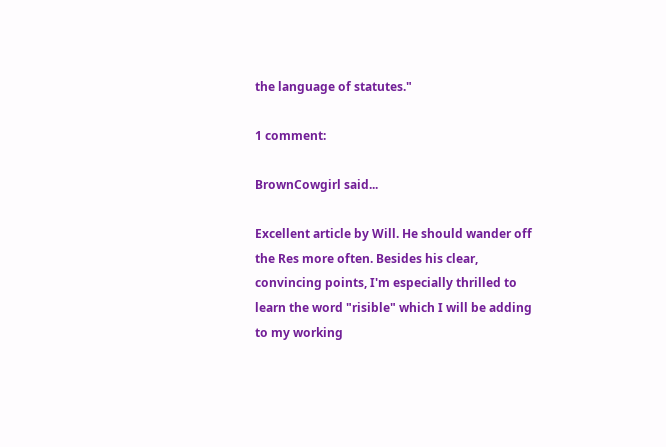the language of statutes."

1 comment:

BrownCowgirl said...

Excellent article by Will. He should wander off the Res more often. Besides his clear, convincing points, I'm especially thrilled to learn the word "risible" which I will be adding to my working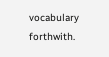vocabulary forthwith.